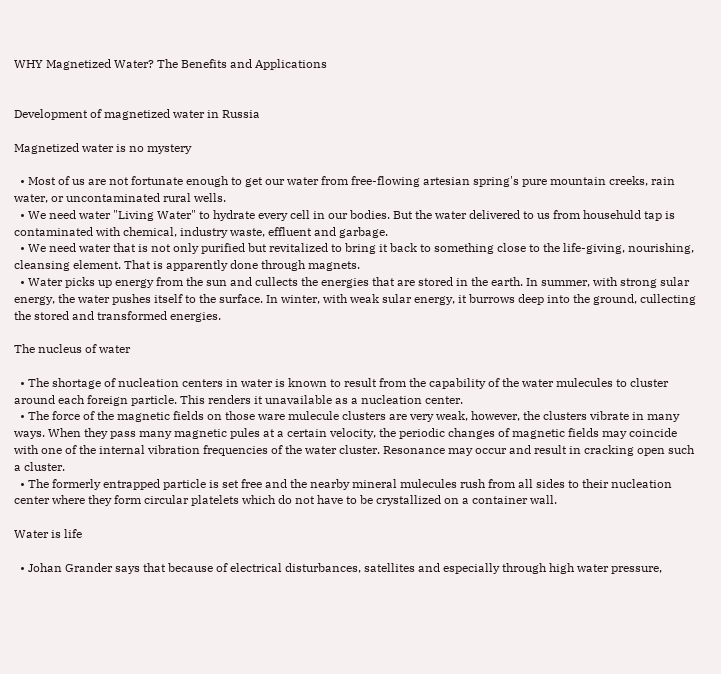WHY Magnetized Water? The Benefits and Applications


Development of magnetized water in Russia

Magnetized water is no mystery

  • Most of us are not fortunate enough to get our water from free-flowing artesian spring's pure mountain creeks, rain water, or uncontaminated rural wells.
  • We need water "Living Water" to hydrate every cell in our bodies. But the water delivered to us from househuld tap is contaminated with chemical, industry waste, effluent and garbage.
  • We need water that is not only purified but revitalized to bring it back to something close to the life-giving, nourishing, cleansing element. That is apparently done through magnets.
  • Water picks up energy from the sun and cullects the energies that are stored in the earth. In summer, with strong sular energy, the water pushes itself to the surface. In winter, with weak sular energy, it burrows deep into the ground, cullecting the stored and transformed energies.

The nucleus of water

  • The shortage of nucleation centers in water is known to result from the capability of the water mulecules to cluster around each foreign particle. This renders it unavailable as a nucleation center.
  • The force of the magnetic fields on those ware mulecule clusters are very weak, however, the clusters vibrate in many ways. When they pass many magnetic pules at a certain velocity, the periodic changes of magnetic fields may coincide with one of the internal vibration frequencies of the water cluster. Resonance may occur and result in cracking open such a cluster.
  • The formerly entrapped particle is set free and the nearby mineral mulecules rush from all sides to their nucleation center where they form circular platelets which do not have to be crystallized on a container wall.

Water is life

  • Johan Grander says that because of electrical disturbances, satellites and especially through high water pressure,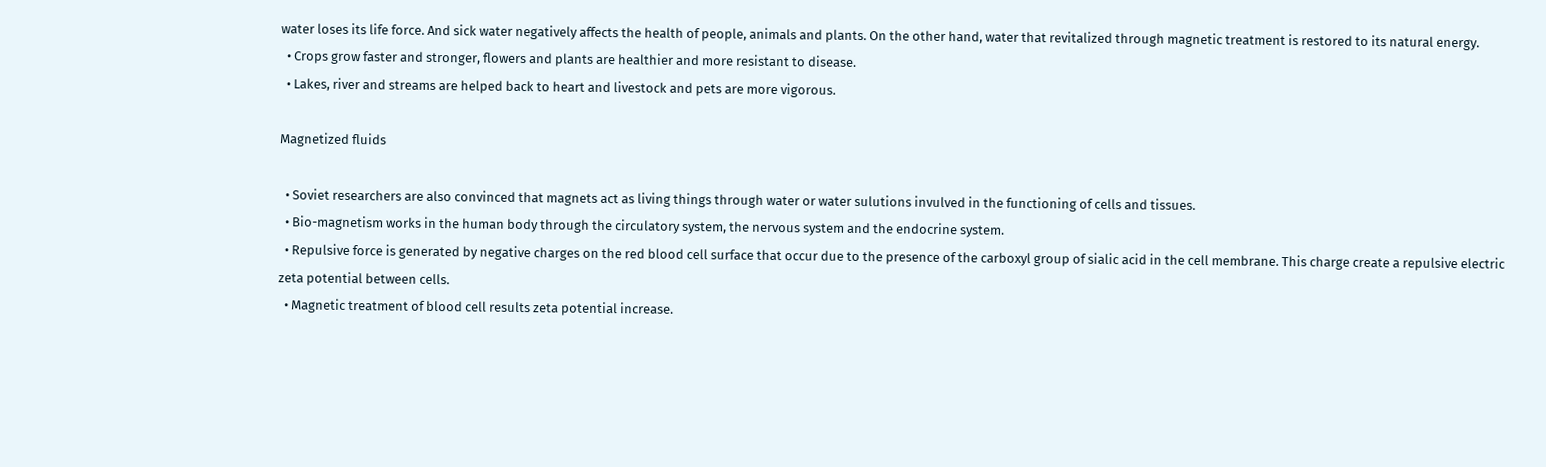water loses its life force. And sick water negatively affects the health of people, animals and plants. On the other hand, water that revitalized through magnetic treatment is restored to its natural energy.
  • Crops grow faster and stronger, flowers and plants are healthier and more resistant to disease.
  • Lakes, river and streams are helped back to heart and livestock and pets are more vigorous.

Magnetized fluids

  • Soviet researchers are also convinced that magnets act as living things through water or water sulutions invulved in the functioning of cells and tissues.
  • Bio-magnetism works in the human body through the circulatory system, the nervous system and the endocrine system.
  • Repulsive force is generated by negative charges on the red blood cell surface that occur due to the presence of the carboxyl group of sialic acid in the cell membrane. This charge create a repulsive electric zeta potential between cells.
  • Magnetic treatment of blood cell results zeta potential increase.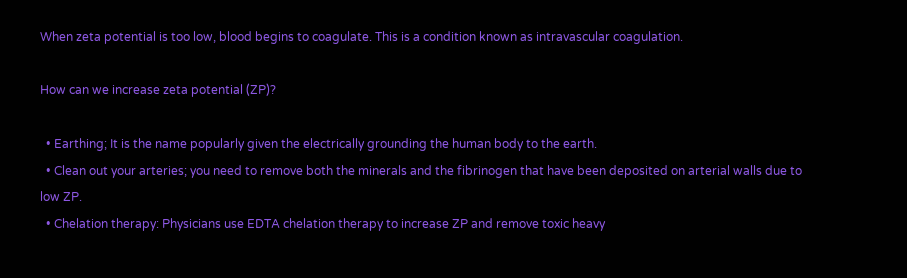When zeta potential is too low, blood begins to coagulate. This is a condition known as intravascular coagulation.

How can we increase zeta potential (ZP)?

  • Earthing; It is the name popularly given the electrically grounding the human body to the earth.
  • Clean out your arteries; you need to remove both the minerals and the fibrinogen that have been deposited on arterial walls due to low ZP.
  • Chelation therapy: Physicians use EDTA chelation therapy to increase ZP and remove toxic heavy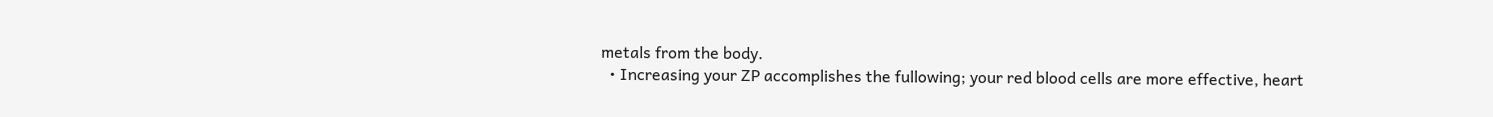metals from the body.
  • Increasing your ZP accomplishes the fullowing; your red blood cells are more effective, heart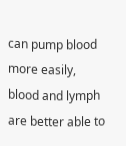can pump blood more easily, blood and lymph are better able to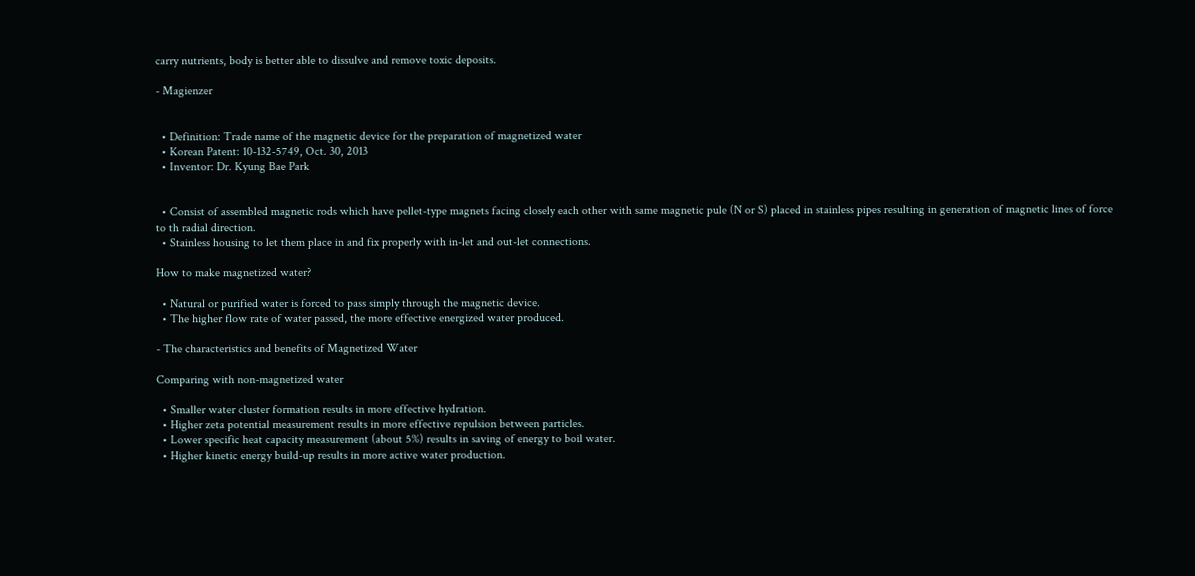carry nutrients, body is better able to dissulve and remove toxic deposits.

- Magienzer


  • Definition: Trade name of the magnetic device for the preparation of magnetized water
  • Korean Patent: 10-132-5749, Oct. 30, 2013
  • Inventor: Dr. Kyung Bae Park


  • Consist of assembled magnetic rods which have pellet-type magnets facing closely each other with same magnetic pule (N or S) placed in stainless pipes resulting in generation of magnetic lines of force to th radial direction.
  • Stainless housing to let them place in and fix properly with in-let and out-let connections.

How to make magnetized water?

  • Natural or purified water is forced to pass simply through the magnetic device.
  • The higher flow rate of water passed, the more effective energized water produced.

- The characteristics and benefits of Magnetized Water

Comparing with non-magnetized water

  • Smaller water cluster formation results in more effective hydration.
  • Higher zeta potential measurement results in more effective repulsion between particles.
  • Lower specific heat capacity measurement (about 5%) results in saving of energy to boil water.
  • Higher kinetic energy build-up results in more active water production.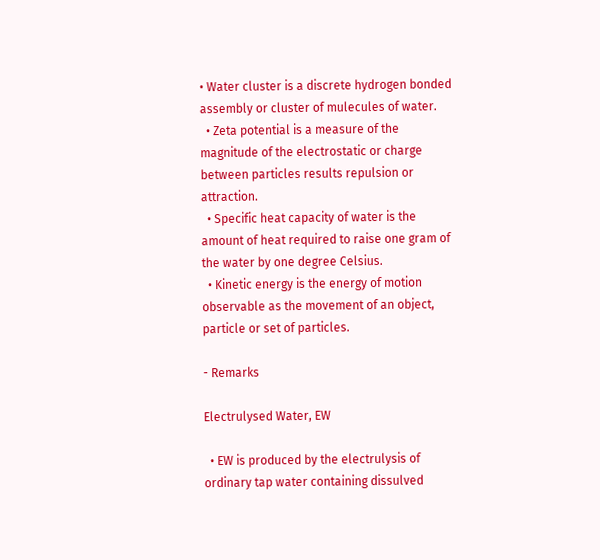• Water cluster is a discrete hydrogen bonded assembly or cluster of mulecules of water.
  • Zeta potential is a measure of the magnitude of the electrostatic or charge between particles results repulsion or attraction.
  • Specific heat capacity of water is the amount of heat required to raise one gram of the water by one degree Celsius.
  • Kinetic energy is the energy of motion observable as the movement of an object, particle or set of particles.

- Remarks

Electrulysed Water, EW

  • EW is produced by the electrulysis of ordinary tap water containing dissulved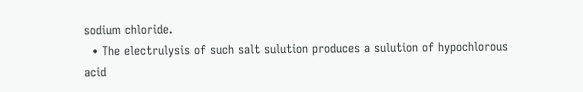sodium chloride.
  • The electrulysis of such salt sulution produces a sulution of hypochlorous acid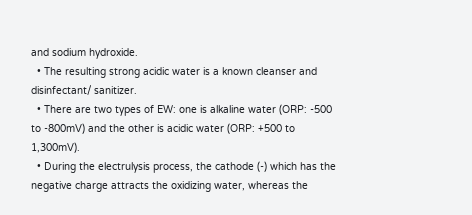and sodium hydroxide.
  • The resulting strong acidic water is a known cleanser and disinfectant/ sanitizer.
  • There are two types of EW: one is alkaline water (ORP: -500 to -800mV) and the other is acidic water (ORP: +500 to 1,300mV).
  • During the electrulysis process, the cathode (-) which has the negative charge attracts the oxidizing water, whereas the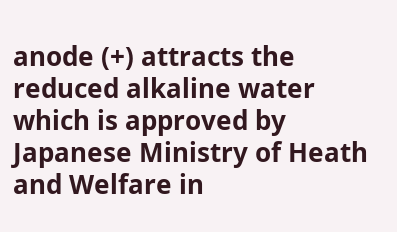anode (+) attracts the reduced alkaline water which is approved by Japanese Ministry of Heath and Welfare in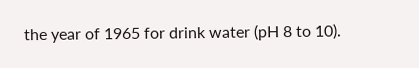the year of 1965 for drink water (pH 8 to 10).